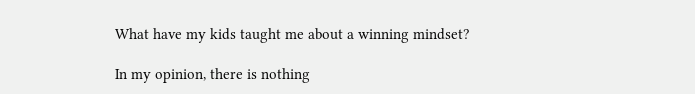What have my kids taught me about a winning mindset?

In my opinion, there is nothing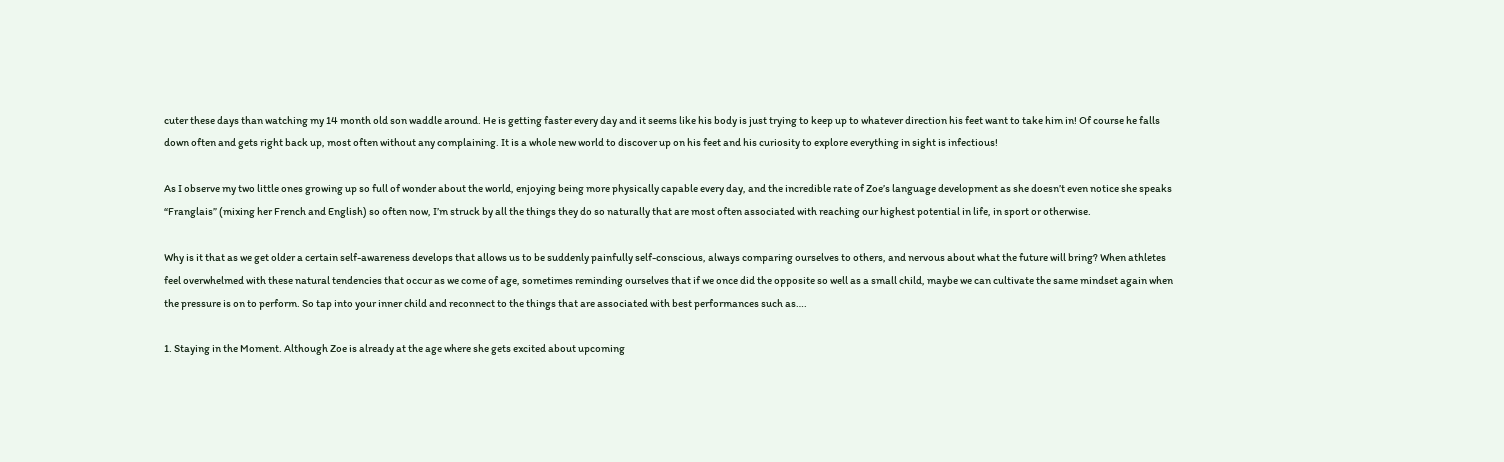cuter these days than watching my 14 month old son waddle around. He is getting faster every day and it seems like his body is just trying to keep up to whatever direction his feet want to take him in! Of course he falls down often and gets right back up, most often without any complaining. It is a whole new world to discover up on his feet and his curiosity to explore everything in sight is infectious!

As I observe my two little ones growing up so full of wonder about the world, enjoying being more physically capable every day, and the incredible rate of Zoe’s language development as she doesn’t even notice she speaks “Franglais” (mixing her French and English) so often now, I’m struck by all the things they do so naturally that are most often associated with reaching our highest potential in life, in sport or otherwise.

Why is it that as we get older a certain self-awareness develops that allows us to be suddenly painfully self-conscious, always comparing ourselves to others, and nervous about what the future will bring? When athletes feel overwhelmed with these natural tendencies that occur as we come of age, sometimes reminding ourselves that if we once did the opposite so well as a small child, maybe we can cultivate the same mindset again when the pressure is on to perform. So tap into your inner child and reconnect to the things that are associated with best performances such as….

1. Staying in the Moment. Although Zoe is already at the age where she gets excited about upcoming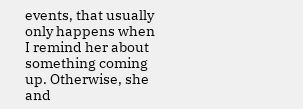events, that usually only happens when I remind her about something coming up. Otherwise, she and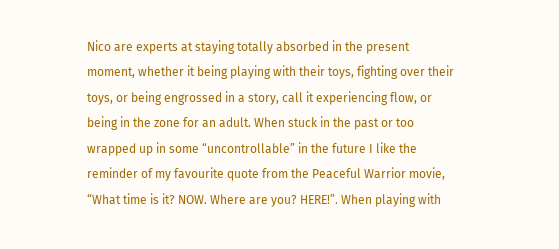Nico are experts at staying totally absorbed in the present moment, whether it being playing with their toys, fighting over their toys, or being engrossed in a story, call it experiencing flow, or being in the zone for an adult. When stuck in the past or too wrapped up in some “uncontrollable” in the future I like the reminder of my favourite quote from the Peaceful Warrior movie, “What time is it? NOW. Where are you? HERE!”. When playing with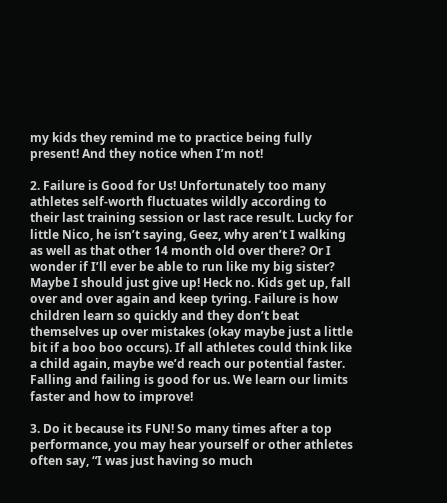my kids they remind me to practice being fully present! And they notice when I’m not!

2. Failure is Good for Us! Unfortunately too many athletes self-worth fluctuates wildly according to their last training session or last race result. Lucky for little Nico, he isn’t saying, Geez, why aren’t I walking as well as that other 14 month old over there? Or I wonder if I’ll ever be able to run like my big sister? Maybe I should just give up! Heck no. Kids get up, fall over and over again and keep tyring. Failure is how children learn so quickly and they don’t beat themselves up over mistakes (okay maybe just a little bit if a boo boo occurs). If all athletes could think like a child again, maybe we’d reach our potential faster. Falling and failing is good for us. We learn our limits faster and how to improve!

3. Do it because its FUN! So many times after a top performance, you may hear yourself or other athletes often say, “I was just having so much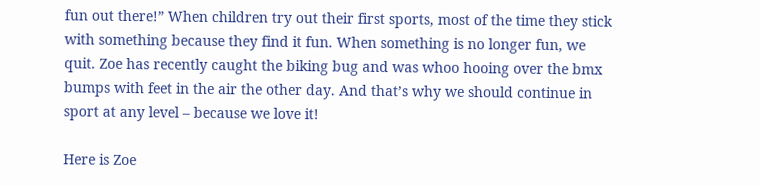fun out there!” When children try out their first sports, most of the time they stick with something because they find it fun. When something is no longer fun, we quit. Zoe has recently caught the biking bug and was whoo hooing over the bmx bumps with feet in the air the other day. And that’s why we should continue in sport at any level – because we love it!

Here is Zoe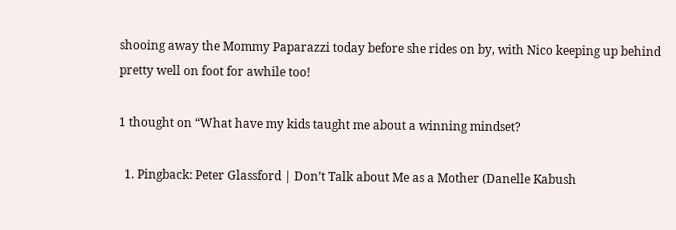shooing away the Mommy Paparazzi today before she rides on by, with Nico keeping up behind pretty well on foot for awhile too!

1 thought on “What have my kids taught me about a winning mindset?

  1. Pingback: Peter Glassford | Don’t Talk about Me as a Mother (Danelle Kabush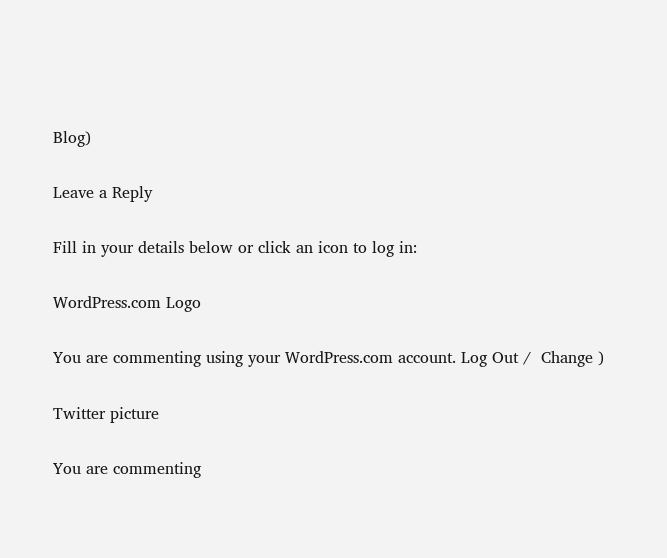Blog)

Leave a Reply

Fill in your details below or click an icon to log in:

WordPress.com Logo

You are commenting using your WordPress.com account. Log Out /  Change )

Twitter picture

You are commenting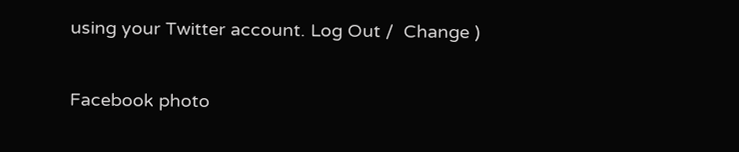using your Twitter account. Log Out /  Change )

Facebook photo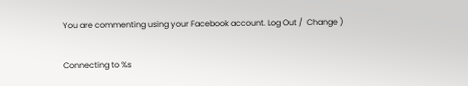You are commenting using your Facebook account. Log Out /  Change )

Connecting to %s